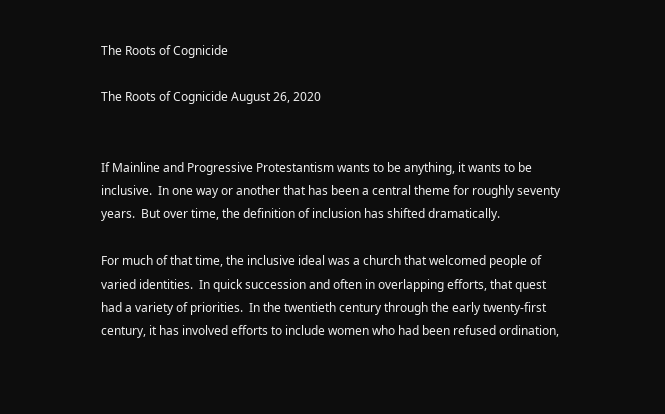The Roots of Cognicide

The Roots of Cognicide August 26, 2020


If Mainline and Progressive Protestantism wants to be anything, it wants to be inclusive.  In one way or another that has been a central theme for roughly seventy years.  But over time, the definition of inclusion has shifted dramatically.

For much of that time, the inclusive ideal was a church that welcomed people of varied identities.  In quick succession and often in overlapping efforts, that quest had a variety of priorities.  In the twentieth century through the early twenty-first century, it has involved efforts to include women who had been refused ordination,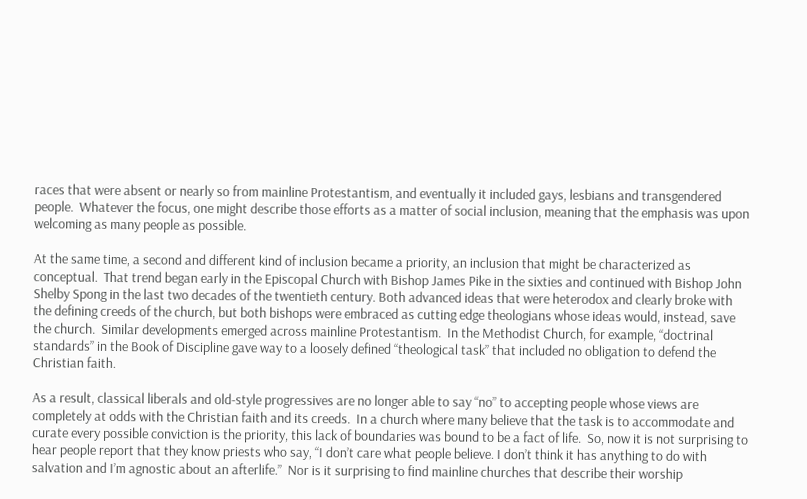races that were absent or nearly so from mainline Protestantism, and eventually it included gays, lesbians and transgendered people.  Whatever the focus, one might describe those efforts as a matter of social inclusion, meaning that the emphasis was upon welcoming as many people as possible.

At the same time, a second and different kind of inclusion became a priority, an inclusion that might be characterized as conceptual.  That trend began early in the Episcopal Church with Bishop James Pike in the sixties and continued with Bishop John Shelby Spong in the last two decades of the twentieth century. Both advanced ideas that were heterodox and clearly broke with the defining creeds of the church, but both bishops were embraced as cutting edge theologians whose ideas would, instead, save the church.  Similar developments emerged across mainline Protestantism.  In the Methodist Church, for example, “doctrinal standards” in the Book of Discipline gave way to a loosely defined “theological task” that included no obligation to defend the Christian faith.

As a result, classical liberals and old-style progressives are no longer able to say “no” to accepting people whose views are completely at odds with the Christian faith and its creeds.  In a church where many believe that the task is to accommodate and curate every possible conviction is the priority, this lack of boundaries was bound to be a fact of life.  So, now it is not surprising to hear people report that they know priests who say, “I don’t care what people believe. I don’t think it has anything to do with salvation and I’m agnostic about an afterlife.”  Nor is it surprising to find mainline churches that describe their worship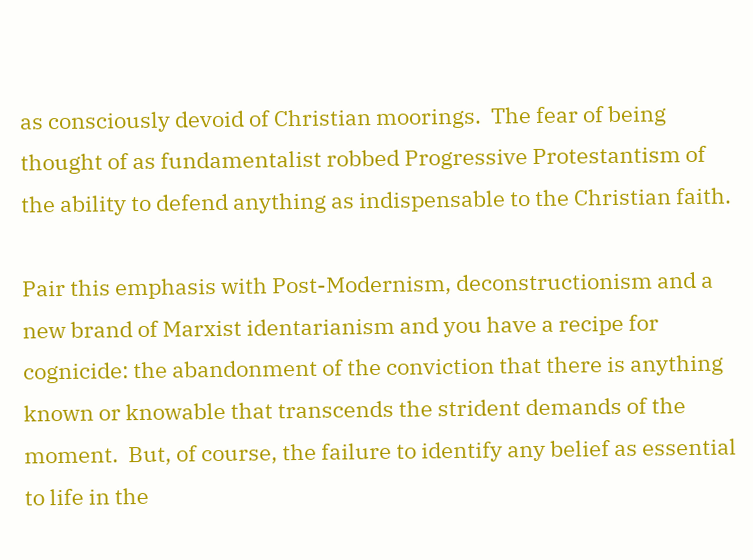as consciously devoid of Christian moorings.  The fear of being thought of as fundamentalist robbed Progressive Protestantism of the ability to defend anything as indispensable to the Christian faith.

Pair this emphasis with Post-Modernism, deconstructionism and a new brand of Marxist identarianism and you have a recipe for cognicide: the abandonment of the conviction that there is anything known or knowable that transcends the strident demands of the moment.  But, of course, the failure to identify any belief as essential to life in the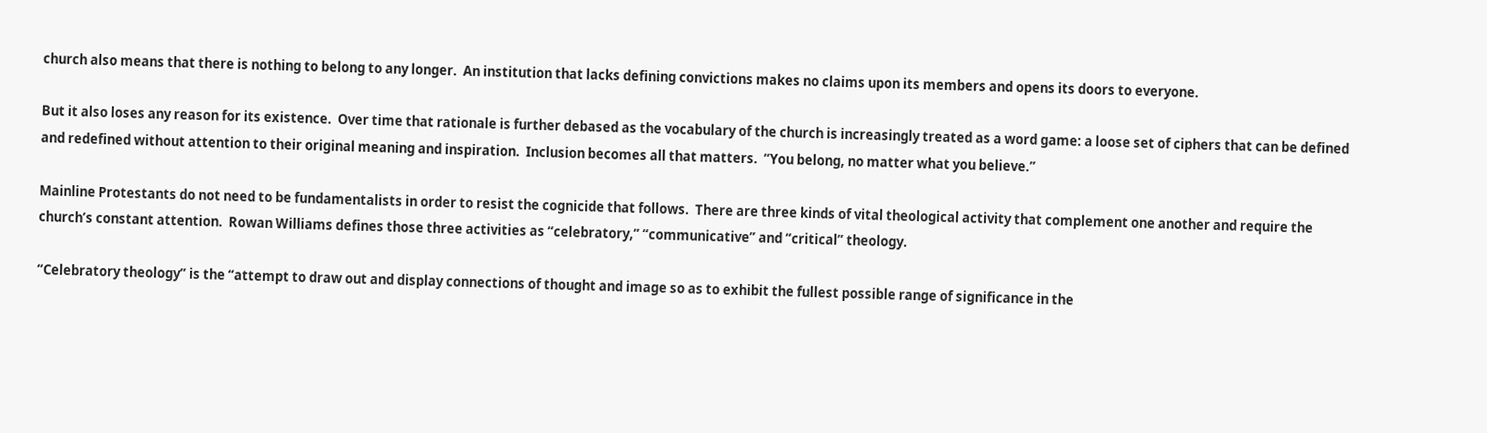church also means that there is nothing to belong to any longer.  An institution that lacks defining convictions makes no claims upon its members and opens its doors to everyone.

But it also loses any reason for its existence.  Over time that rationale is further debased as the vocabulary of the church is increasingly treated as a word game: a loose set of ciphers that can be defined and redefined without attention to their original meaning and inspiration.  Inclusion becomes all that matters.  “You belong, no matter what you believe.”

Mainline Protestants do not need to be fundamentalists in order to resist the cognicide that follows.  There are three kinds of vital theological activity that complement one another and require the church’s constant attention.  Rowan Williams defines those three activities as “celebratory,” “communicative” and “critical” theology.

“Celebratory theology” is the “attempt to draw out and display connections of thought and image so as to exhibit the fullest possible range of significance in the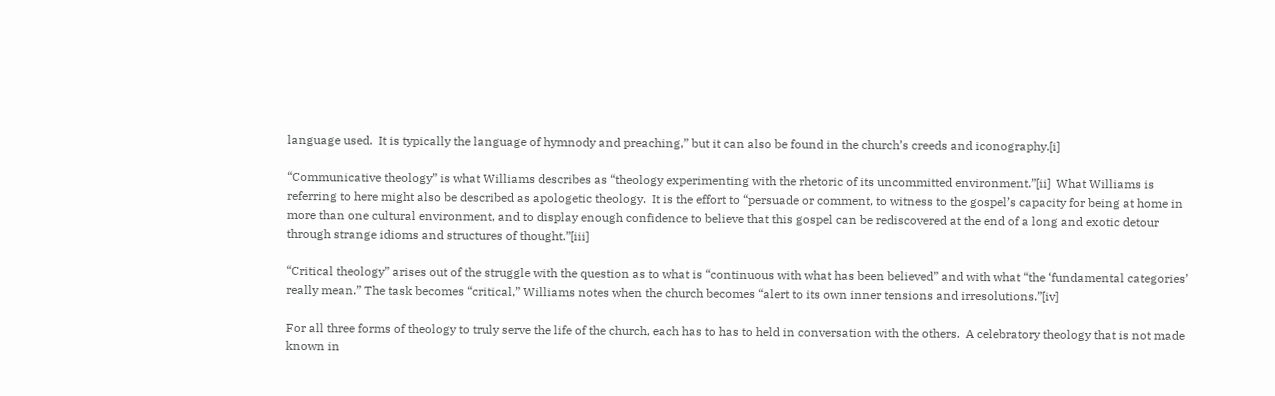language used.  It is typically the language of hymnody and preaching,” but it can also be found in the church’s creeds and iconography.[i]

“Communicative theology” is what Williams describes as “theology experimenting with the rhetoric of its uncommitted environment.”[ii]  What Williams is referring to here might also be described as apologetic theology.  It is the effort to “persuade or comment, to witness to the gospel’s capacity for being at home in more than one cultural environment, and to display enough confidence to believe that this gospel can be rediscovered at the end of a long and exotic detour through strange idioms and structures of thought.”[iii]

“Critical theology” arises out of the struggle with the question as to what is “continuous with what has been believed” and with what “the ‘fundamental categories’ really mean.” The task becomes “critical,” Williams notes when the church becomes “alert to its own inner tensions and irresolutions.”[iv]

For all three forms of theology to truly serve the life of the church, each has to has to held in conversation with the others.  A celebratory theology that is not made known in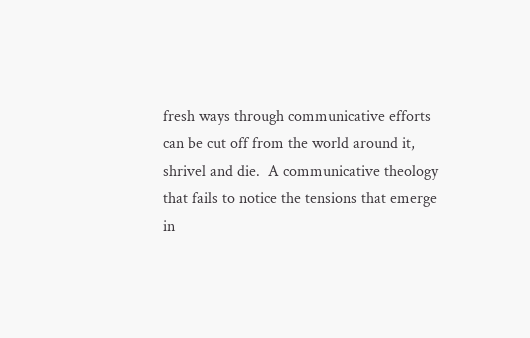fresh ways through communicative efforts can be cut off from the world around it, shrivel and die.  A communicative theology that fails to notice the tensions that emerge in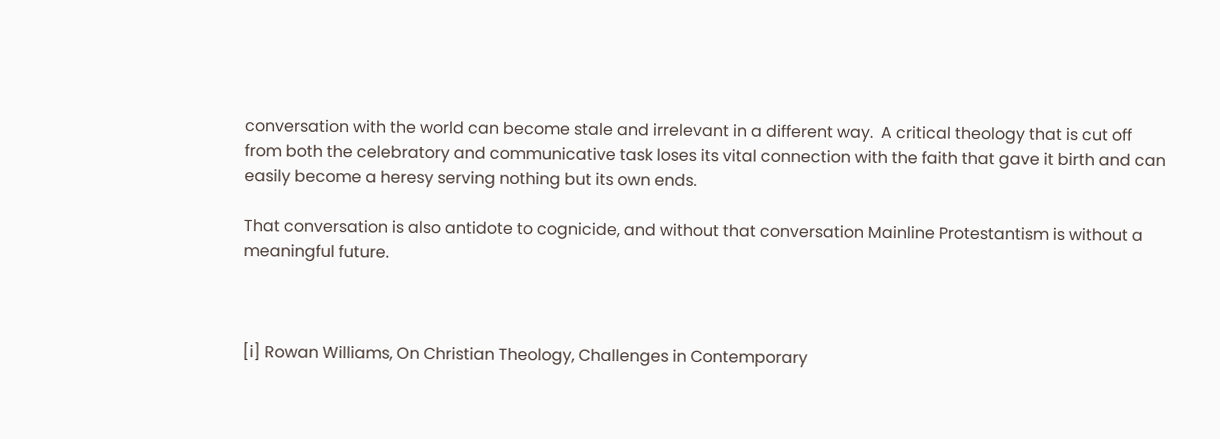conversation with the world can become stale and irrelevant in a different way.  A critical theology that is cut off from both the celebratory and communicative task loses its vital connection with the faith that gave it birth and can easily become a heresy serving nothing but its own ends.

That conversation is also antidote to cognicide, and without that conversation Mainline Protestantism is without a meaningful future.



[i] Rowan Williams, On Christian Theology, Challenges in Contemporary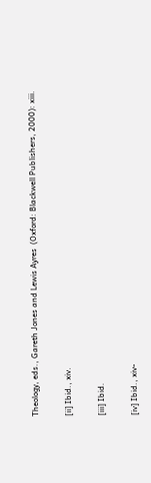Theology, eds., Gareth Jones and Lewis Ayres  (Oxford: Blackwell Publishers, 2000): xiii.

[ii] Ibid., xiv.

[iii] Ibid.

[iv] Ibid., xiv-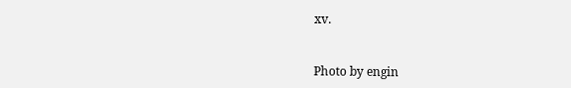xv.


Photo by engin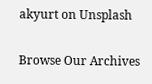akyurt on Unsplash

Browse Our Archives